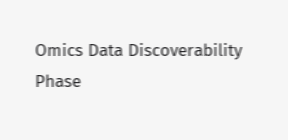Omics Data Discoverability Phase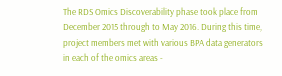The RDS Omics Discoverability phase took place from December 2015 through to May 2016. During this time, project members met with various BPA data generators in each of the omics areas -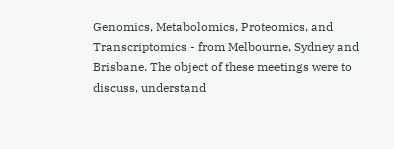Genomics, Metabolomics, Proteomics, and Transcriptomics - from Melbourne, Sydney and Brisbane. The object of these meetings were to discuss, understand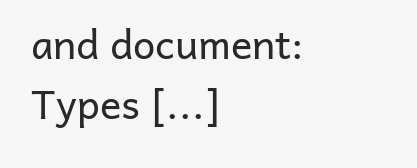and document: Types [...]